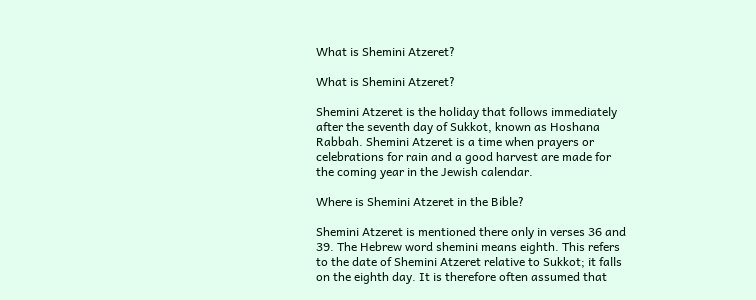What is Shemini Atzeret?

What is Shemini Atzeret?

Shemini Atzeret is the holiday that follows immediately after the seventh day of Sukkot, known as Hoshana Rabbah. Shemini Atzeret is a time when prayers or celebrations for rain and a good harvest are made for the coming year in the Jewish calendar.

Where is Shemini Atzeret in the Bible?

Shemini Atzeret is mentioned there only in verses 36 and 39. The Hebrew word shemini means eighth. This refers to the date of Shemini Atzeret relative to Sukkot; it falls on the eighth day. It is therefore often assumed that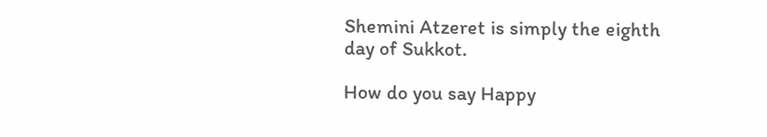Shemini Atzeret is simply the eighth day of Sukkot.

How do you say Happy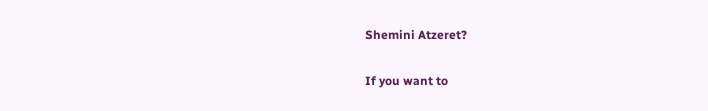Shemini Atzeret?

If you want to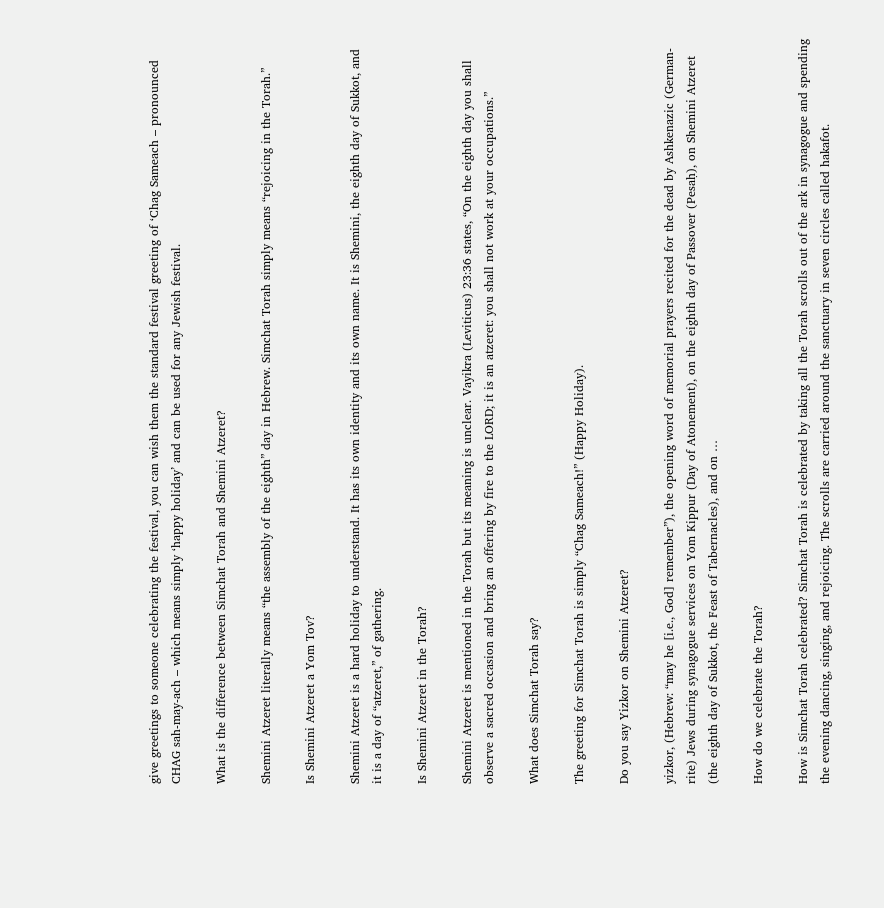give greetings to someone celebrating the festival, you can wish them the standard festival greeting of ‘Chag Sameach – pronounced CHAG sah-may-ach – which means simply ‘happy holiday’ and can be used for any Jewish festival.

What is the difference between Simchat Torah and Shemini Atzeret?

Shemini Atzeret literally means “the assembly of the eighth” day in Hebrew. Simchat Torah simply means “rejoicing in the Torah.”

Is Shemini Atzeret a Yom Tov?

Shemini Atzeret is a hard holiday to understand. It has its own identity and its own name. It is Shemini, the eighth day of Sukkot, and it is a day of “atzeret,” of gathering.

Is Shemini Atzeret in the Torah?

Shemini Atzeret is mentioned in the Torah but its meaning is unclear. Vayikra (Leviticus) 23:36 states, “On the eighth day you shall observe a sacred occasion and bring an offering by fire to the LORD; it is an atzeret: you shall not work at your occupations.”

What does Simchat Torah say?

The greeting for Simchat Torah is simply “Chag Sameach!” (Happy Holiday).

Do you say Yizkor on Shemini Atzeret?

yizkor, (Hebrew: “may he [i.e., God] remember”), the opening word of memorial prayers recited for the dead by Ashkenazic (German-rite) Jews during synagogue services on Yom Kippur (Day of Atonement), on the eighth day of Passover (Pesaḥ), on Shemini Atzeret (the eighth day of Sukkot, the Feast of Tabernacles), and on …

How do we celebrate the Torah?

How is Simchat Torah celebrated? Simchat Torah is celebrated by taking all the Torah scrolls out of the ark in synagogue and spending the evening dancing, singing, and rejoicing. The scrolls are carried around the sanctuary in seven circles called hakafot.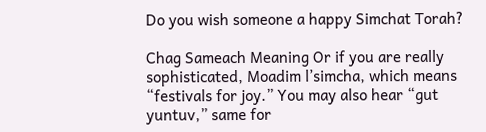Do you wish someone a happy Simchat Torah?

Chag Sameach Meaning Or if you are really sophisticated, Moadim l’simcha, which means “festivals for joy.” You may also hear “gut yuntuv,” same for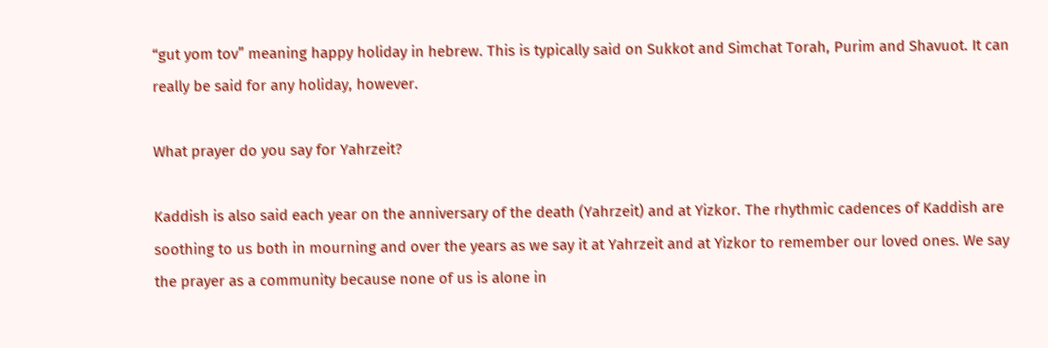“gut yom tov” meaning happy holiday in hebrew. This is typically said on Sukkot and Simchat Torah, Purim and Shavuot. It can really be said for any holiday, however.

What prayer do you say for Yahrzeit?

Kaddish is also said each year on the anniversary of the death (Yahrzeit) and at Yizkor. The rhythmic cadences of Kaddish are soothing to us both in mourning and over the years as we say it at Yahrzeit and at Yizkor to remember our loved ones. We say the prayer as a community because none of us is alone in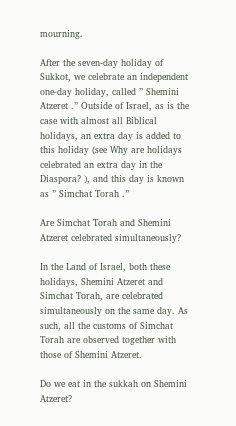mourning.

After the seven-day holiday of Sukkot, we celebrate an independent one-day holiday, called ” Shemini Atzeret .” Outside of Israel, as is the case with almost all Biblical holidays, an extra day is added to this holiday (see Why are holidays celebrated an extra day in the Diaspora? ), and this day is known as ” Simchat Torah .”

Are Simchat Torah and Shemini Atzeret celebrated simultaneously?

In the Land of Israel, both these holidays, Shemini Atzeret and Simchat Torah, are celebrated simultaneously on the same day. As such, all the customs of Simchat Torah are observed together with those of Shemini Atzeret.

Do we eat in the sukkah on Shemini Atzeret?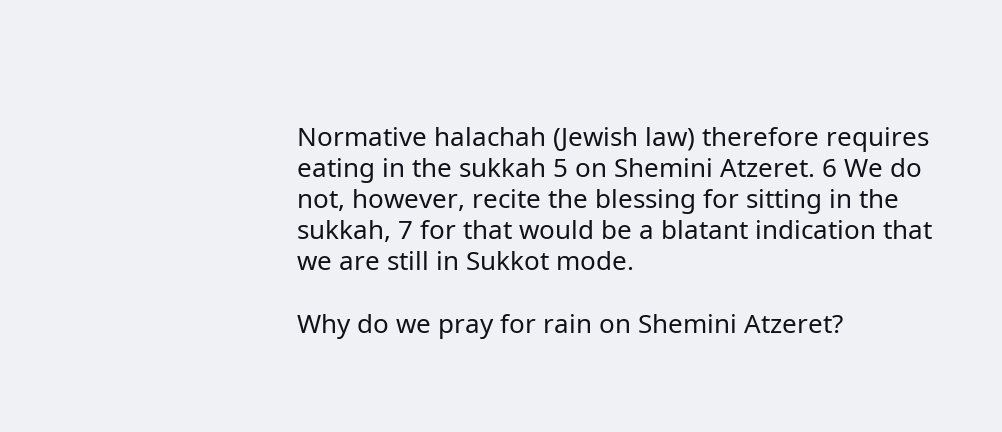Normative halachah (Jewish law) therefore requires eating in the sukkah 5 on Shemini Atzeret. 6 We do not, however, recite the blessing for sitting in the sukkah, 7 for that would be a blatant indication that we are still in Sukkot mode.

Why do we pray for rain on Shemini Atzeret?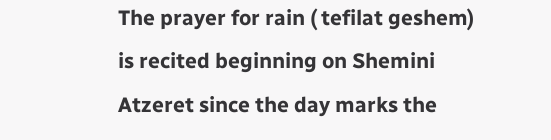The prayer for rain ( tefilat geshem) is recited beginning on Shemini Atzeret since the day marks the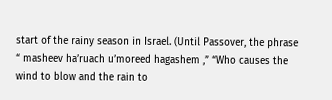start of the rainy season in Israel. (Until Passover, the phrase “ masheev ha’ruach u’moreed hagashem ,” “Who causes the wind to blow and the rain to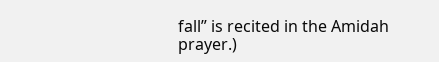fall” is recited in the Amidah prayer.)